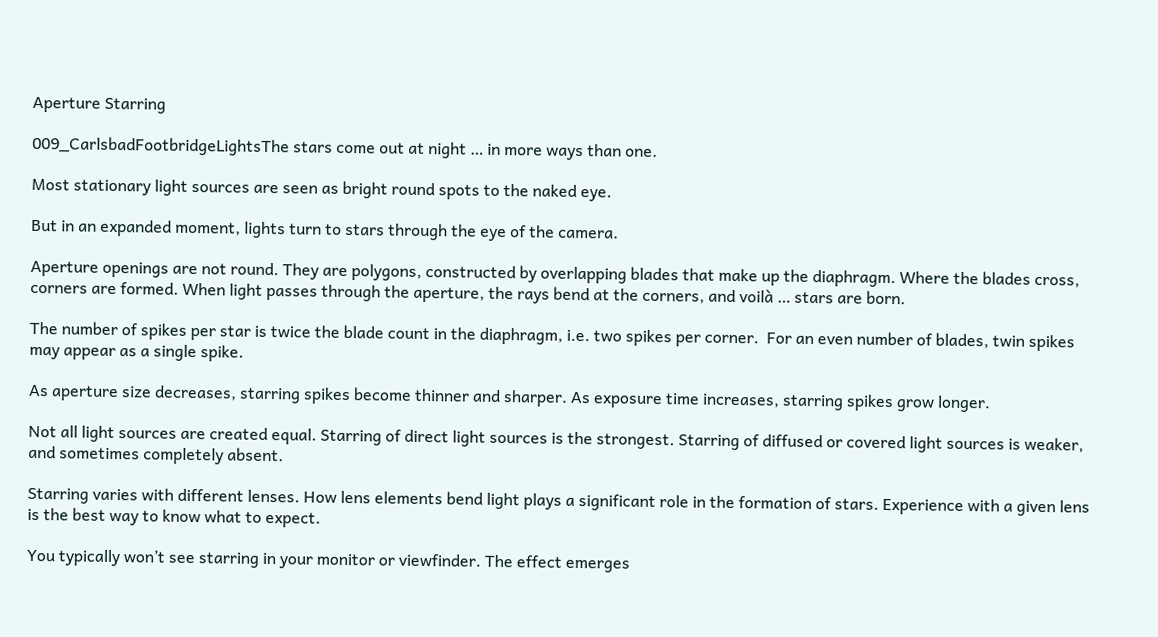Aperture Starring

009_CarlsbadFootbridgeLightsThe stars come out at night … in more ways than one.

Most stationary light sources are seen as bright round spots to the naked eye.

But in an expanded moment, lights turn to stars through the eye of the camera.

Aperture openings are not round. They are polygons, constructed by overlapping blades that make up the diaphragm. Where the blades cross, corners are formed. When light passes through the aperture, the rays bend at the corners, and voilà … stars are born.

The number of spikes per star is twice the blade count in the diaphragm, i.e. two spikes per corner.  For an even number of blades, twin spikes may appear as a single spike.

As aperture size decreases, starring spikes become thinner and sharper. As exposure time increases, starring spikes grow longer.

Not all light sources are created equal. Starring of direct light sources is the strongest. Starring of diffused or covered light sources is weaker, and sometimes completely absent.

Starring varies with different lenses. How lens elements bend light plays a significant role in the formation of stars. Experience with a given lens is the best way to know what to expect.

You typically won’t see starring in your monitor or viewfinder. The effect emerges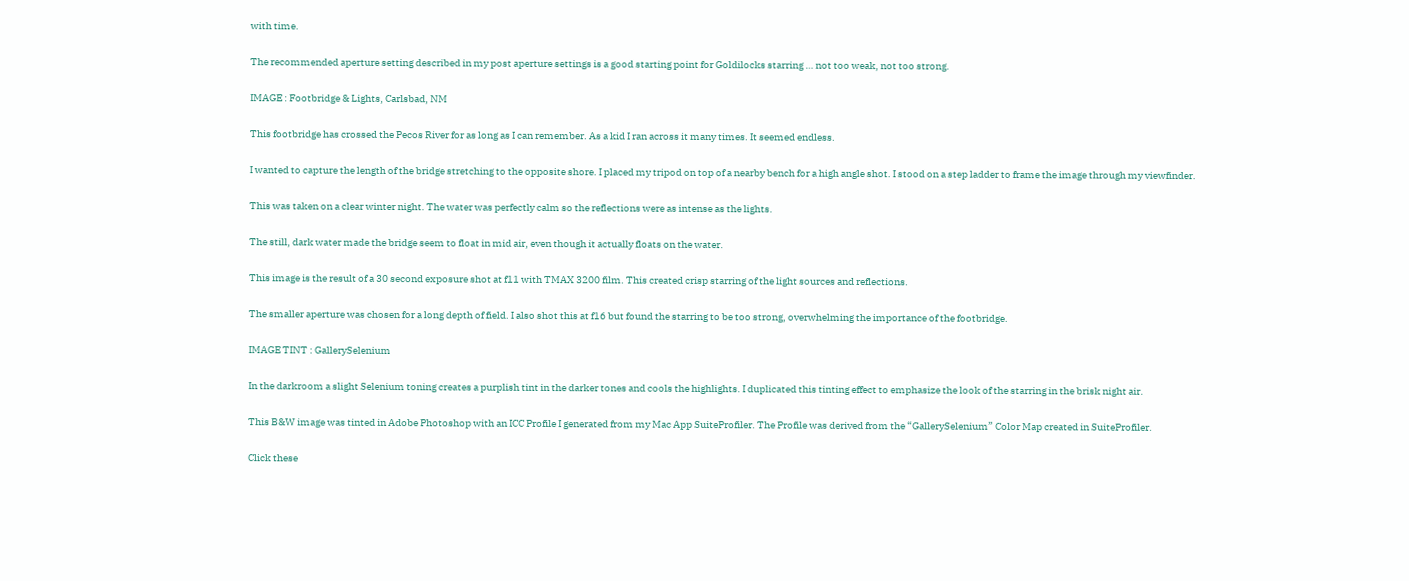with time.

The recommended aperture setting described in my post aperture settings is a good starting point for Goldilocks starring … not too weak, not too strong.

IMAGE : Footbridge & Lights, Carlsbad, NM

This footbridge has crossed the Pecos River for as long as I can remember. As a kid I ran across it many times. It seemed endless.

I wanted to capture the length of the bridge stretching to the opposite shore. I placed my tripod on top of a nearby bench for a high angle shot. I stood on a step ladder to frame the image through my viewfinder.

This was taken on a clear winter night. The water was perfectly calm so the reflections were as intense as the lights.

The still, dark water made the bridge seem to float in mid air, even though it actually floats on the water.

This image is the result of a 30 second exposure shot at f11 with TMAX 3200 film. This created crisp starring of the light sources and reflections.

The smaller aperture was chosen for a long depth of field. I also shot this at f16 but found the starring to be too strong, overwhelming the importance of the footbridge.

IMAGE TINT : GallerySelenium

In the darkroom a slight Selenium toning creates a purplish tint in the darker tones and cools the highlights. I duplicated this tinting effect to emphasize the look of the starring in the brisk night air.

This B&W image was tinted in Adobe Photoshop with an ICC Profile I generated from my Mac App SuiteProfiler. The Profile was derived from the “GallerySelenium” Color Map created in SuiteProfiler.

Click these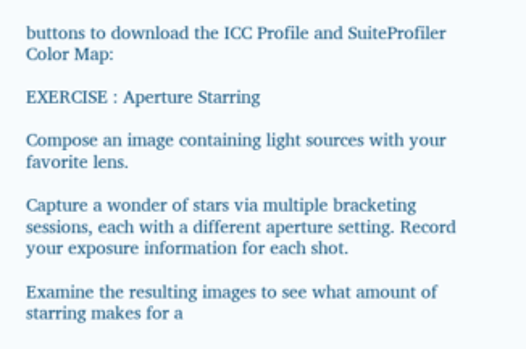buttons to download the ICC Profile and SuiteProfiler Color Map:

EXERCISE : Aperture Starring

Compose an image containing light sources with your favorite lens.

Capture a wonder of stars via multiple bracketing sessions, each with a different aperture setting. Record your exposure information for each shot.

Examine the resulting images to see what amount of starring makes for a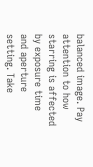balanced image. Pay attention to how starring is affected by exposure time and aperture setting. Take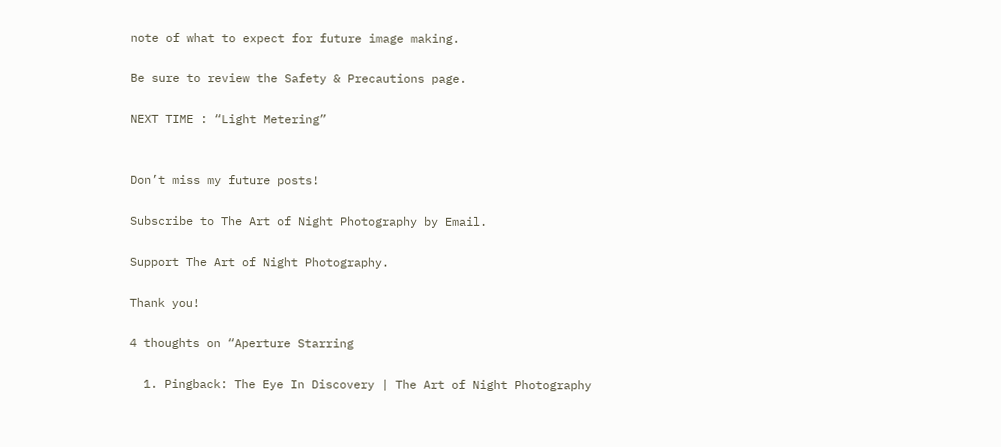note of what to expect for future image making.

Be sure to review the Safety & Precautions page.

NEXT TIME : “Light Metering”


Don’t miss my future posts!

Subscribe to The Art of Night Photography by Email.

Support The Art of Night Photography.

Thank you!

4 thoughts on “Aperture Starring

  1. Pingback: The Eye In Discovery | The Art of Night Photography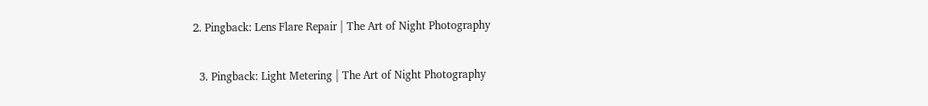2. Pingback: Lens Flare Repair | The Art of Night Photography

  3. Pingback: Light Metering | The Art of Night Photography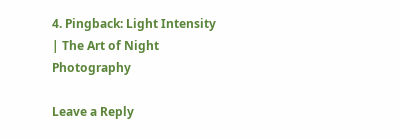4. Pingback: Light Intensity | The Art of Night Photography

Leave a Reply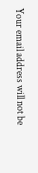Your email address will not be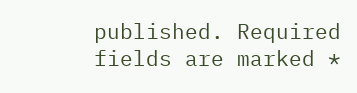published. Required fields are marked *